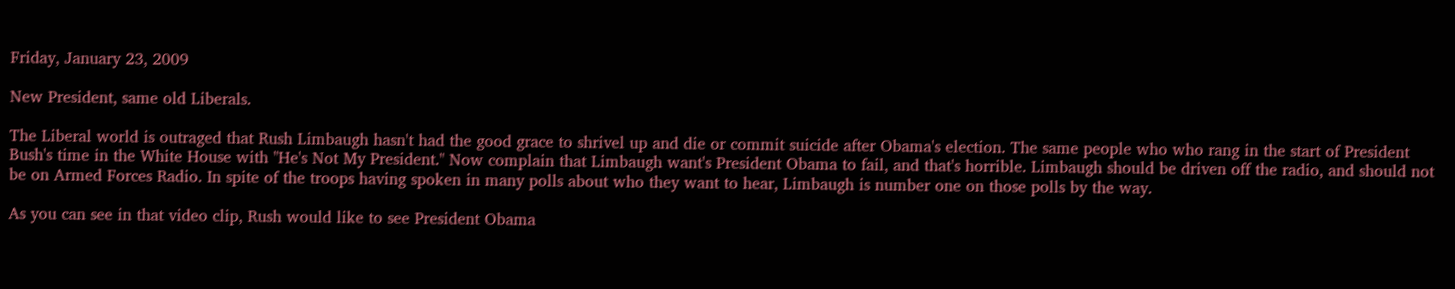Friday, January 23, 2009

New President, same old Liberals.

The Liberal world is outraged that Rush Limbaugh hasn't had the good grace to shrivel up and die or commit suicide after Obama's election. The same people who who rang in the start of President Bush's time in the White House with "He's Not My President." Now complain that Limbaugh want's President Obama to fail, and that's horrible. Limbaugh should be driven off the radio, and should not be on Armed Forces Radio. In spite of the troops having spoken in many polls about who they want to hear, Limbaugh is number one on those polls by the way.

As you can see in that video clip, Rush would like to see President Obama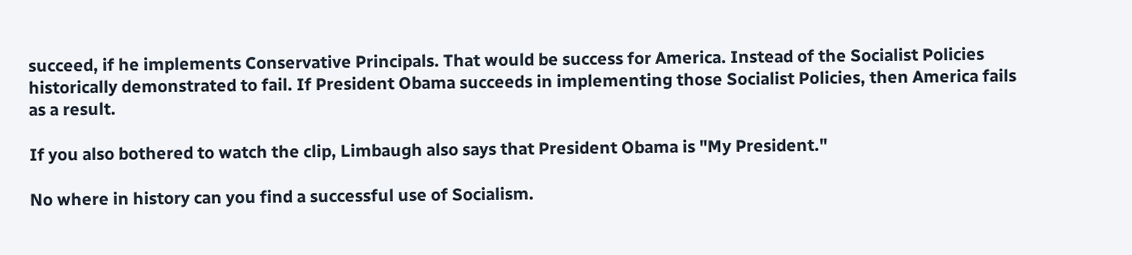succeed, if he implements Conservative Principals. That would be success for America. Instead of the Socialist Policies historically demonstrated to fail. If President Obama succeeds in implementing those Socialist Policies, then America fails as a result.

If you also bothered to watch the clip, Limbaugh also says that President Obama is "My President."

No where in history can you find a successful use of Socialism.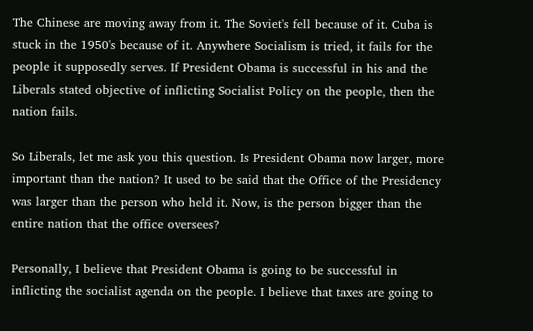The Chinese are moving away from it. The Soviet's fell because of it. Cuba is stuck in the 1950's because of it. Anywhere Socialism is tried, it fails for the people it supposedly serves. If President Obama is successful in his and the Liberals stated objective of inflicting Socialist Policy on the people, then the nation fails.

So Liberals, let me ask you this question. Is President Obama now larger, more important than the nation? It used to be said that the Office of the Presidency was larger than the person who held it. Now, is the person bigger than the entire nation that the office oversees?

Personally, I believe that President Obama is going to be successful in inflicting the socialist agenda on the people. I believe that taxes are going to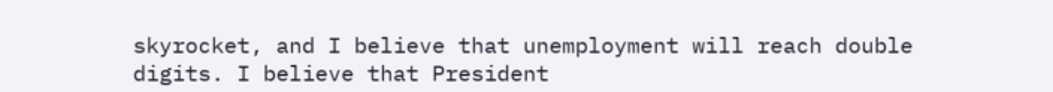skyrocket, and I believe that unemployment will reach double digits. I believe that President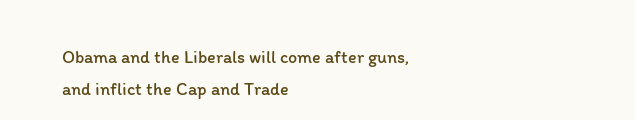Obama and the Liberals will come after guns, and inflict the Cap and Trade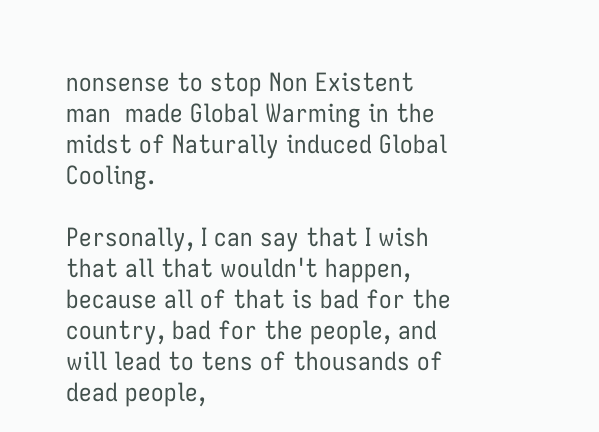nonsense to stop Non Existent man  made Global Warming in the midst of Naturally induced Global Cooling.

Personally, I can say that I wish that all that wouldn't happen, because all of that is bad for the country, bad for the people, and will lead to tens of thousands of dead people,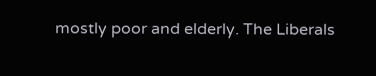mostly poor and elderly. The Liberals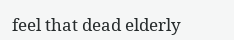feel that dead elderly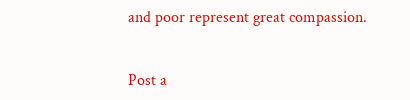and poor represent great compassion.


Post a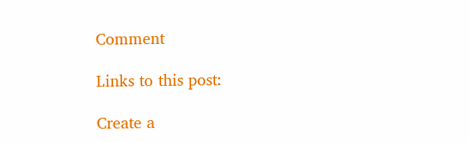Comment

Links to this post:

Create a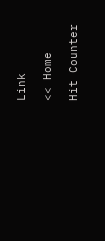Link

<< Home

Hit Counter